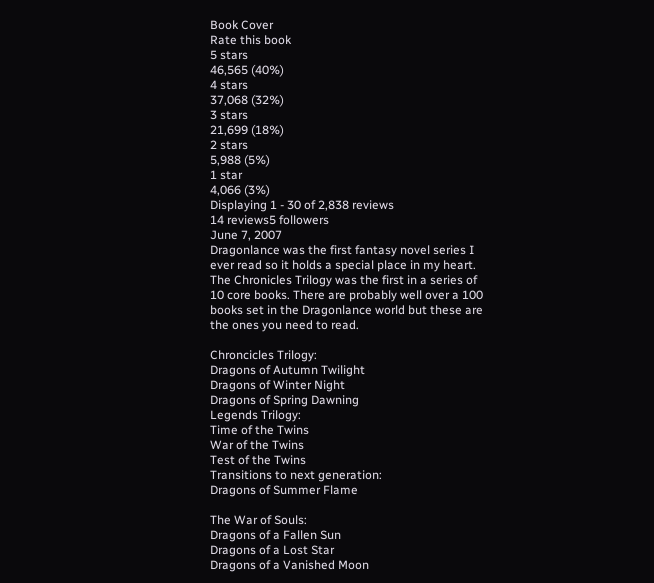Book Cover
Rate this book
5 stars
46,565 (40%)
4 stars
37,068 (32%)
3 stars
21,699 (18%)
2 stars
5,988 (5%)
1 star
4,066 (3%)
Displaying 1 - 30 of 2,838 reviews
14 reviews5 followers
June 7, 2007
Dragonlance was the first fantasy novel series I ever read so it holds a special place in my heart. The Chronicles Trilogy was the first in a series of 10 core books. There are probably well over a 100 books set in the Dragonlance world but these are the ones you need to read.

Chroncicles Trilogy:
Dragons of Autumn Twilight
Dragons of Winter Night
Dragons of Spring Dawning
Legends Trilogy:
Time of the Twins
War of the Twins
Test of the Twins
Transitions to next generation:
Dragons of Summer Flame

The War of Souls:
Dragons of a Fallen Sun
Dragons of a Lost Star
Dragons of a Vanished Moon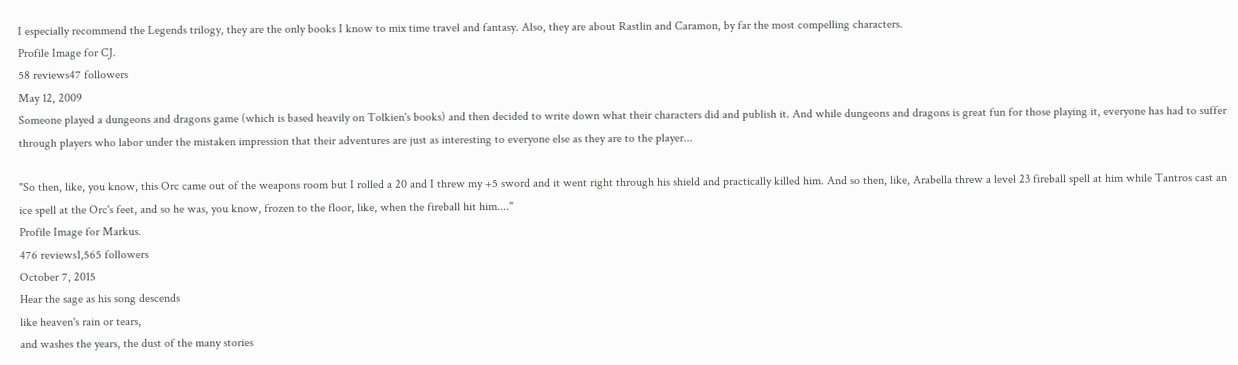I especially recommend the Legends trilogy, they are the only books I know to mix time travel and fantasy. Also, they are about Rastlin and Caramon, by far the most compelling characters.
Profile Image for CJ.
58 reviews47 followers
May 12, 2009
Someone played a dungeons and dragons game (which is based heavily on Tolkien's books) and then decided to write down what their characters did and publish it. And while dungeons and dragons is great fun for those playing it, everyone has had to suffer through players who labor under the mistaken impression that their adventures are just as interesting to everyone else as they are to the player...

"So then, like, you know, this Orc came out of the weapons room but I rolled a 20 and I threw my +5 sword and it went right through his shield and practically killed him. And so then, like, Arabella threw a level 23 fireball spell at him while Tantros cast an ice spell at the Orc's feet, and so he was, you know, frozen to the floor, like, when the fireball hit him...."
Profile Image for Markus.
476 reviews1,565 followers
October 7, 2015
Hear the sage as his song descends
like heaven's rain or tears,
and washes the years, the dust of the many stories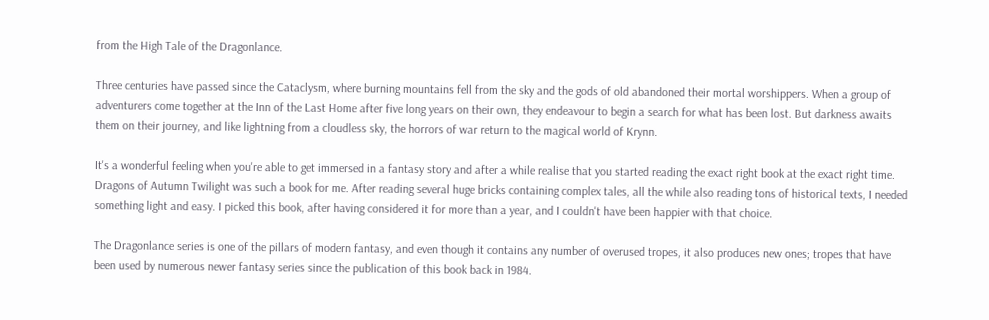from the High Tale of the Dragonlance.

Three centuries have passed since the Cataclysm, where burning mountains fell from the sky and the gods of old abandoned their mortal worshippers. When a group of adventurers come together at the Inn of the Last Home after five long years on their own, they endeavour to begin a search for what has been lost. But darkness awaits them on their journey, and like lightning from a cloudless sky, the horrors of war return to the magical world of Krynn.

It's a wonderful feeling when you're able to get immersed in a fantasy story and after a while realise that you started reading the exact right book at the exact right time. Dragons of Autumn Twilight was such a book for me. After reading several huge bricks containing complex tales, all the while also reading tons of historical texts, I needed something light and easy. I picked this book, after having considered it for more than a year, and I couldn't have been happier with that choice.

The Dragonlance series is one of the pillars of modern fantasy, and even though it contains any number of overused tropes, it also produces new ones; tropes that have been used by numerous newer fantasy series since the publication of this book back in 1984.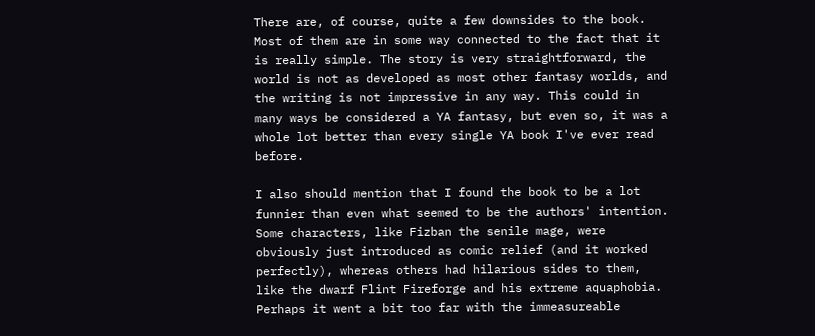There are, of course, quite a few downsides to the book. Most of them are in some way connected to the fact that it is really simple. The story is very straightforward, the world is not as developed as most other fantasy worlds, and the writing is not impressive in any way. This could in many ways be considered a YA fantasy, but even so, it was a whole lot better than every single YA book I've ever read before.

I also should mention that I found the book to be a lot funnier than even what seemed to be the authors' intention. Some characters, like Fizban the senile mage, were obviously just introduced as comic relief (and it worked perfectly), whereas others had hilarious sides to them, like the dwarf Flint Fireforge and his extreme aquaphobia. Perhaps it went a bit too far with the immeasureable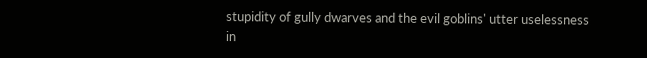stupidity of gully dwarves and the evil goblins' utter uselessness in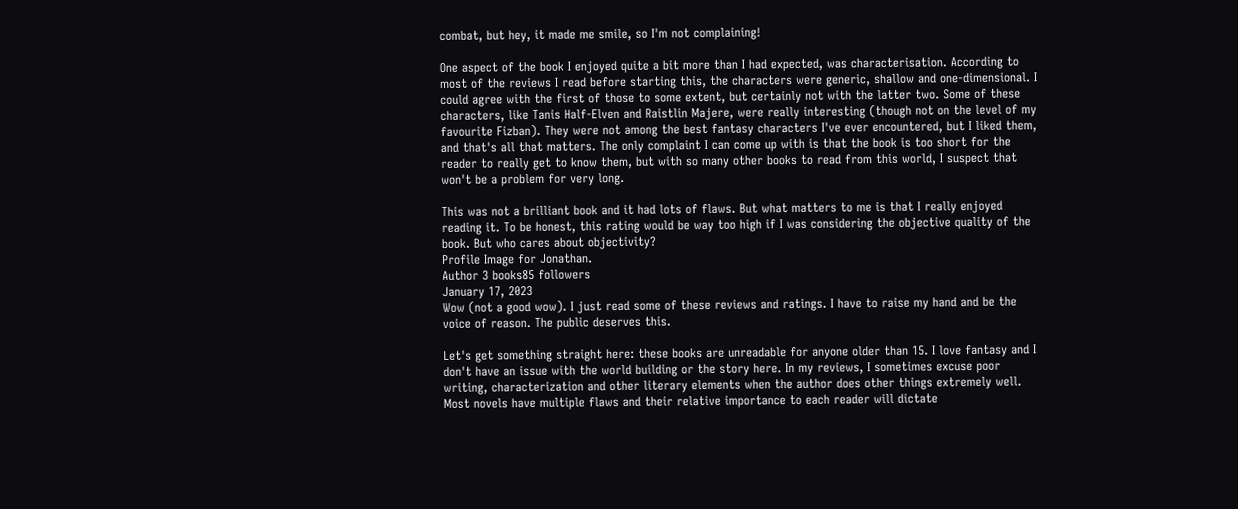combat, but hey, it made me smile, so I'm not complaining!

One aspect of the book I enjoyed quite a bit more than I had expected, was characterisation. According to most of the reviews I read before starting this, the characters were generic, shallow and one-dimensional. I could agree with the first of those to some extent, but certainly not with the latter two. Some of these characters, like Tanis Half-Elven and Raistlin Majere, were really interesting (though not on the level of my favourite Fizban). They were not among the best fantasy characters I've ever encountered, but I liked them, and that's all that matters. The only complaint I can come up with is that the book is too short for the reader to really get to know them, but with so many other books to read from this world, I suspect that won't be a problem for very long.

This was not a brilliant book and it had lots of flaws. But what matters to me is that I really enjoyed reading it. To be honest, this rating would be way too high if I was considering the objective quality of the book. But who cares about objectivity?
Profile Image for Jonathan.
Author 3 books85 followers
January 17, 2023
Wow (not a good wow). I just read some of these reviews and ratings. I have to raise my hand and be the voice of reason. The public deserves this.

Let's get something straight here: these books are unreadable for anyone older than 15. I love fantasy and I don't have an issue with the world building or the story here. In my reviews, I sometimes excuse poor writing, characterization and other literary elements when the author does other things extremely well. Most novels have multiple flaws and their relative importance to each reader will dictate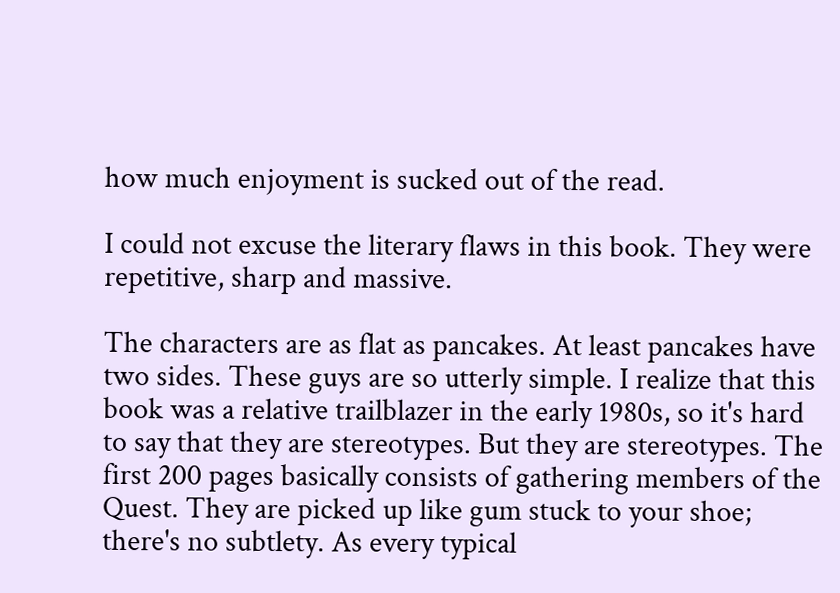how much enjoyment is sucked out of the read.

I could not excuse the literary flaws in this book. They were repetitive, sharp and massive.

The characters are as flat as pancakes. At least pancakes have two sides. These guys are so utterly simple. I realize that this book was a relative trailblazer in the early 1980s, so it's hard to say that they are stereotypes. But they are stereotypes. The first 200 pages basically consists of gathering members of the Quest. They are picked up like gum stuck to your shoe; there's no subtlety. As every typical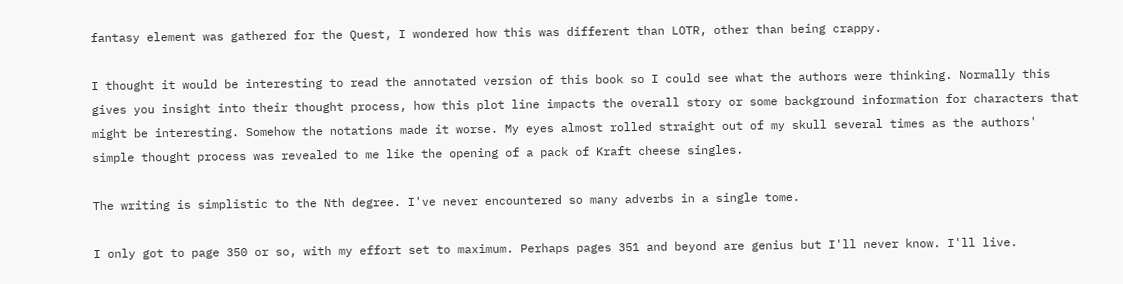fantasy element was gathered for the Quest, I wondered how this was different than LOTR, other than being crappy.

I thought it would be interesting to read the annotated version of this book so I could see what the authors were thinking. Normally this gives you insight into their thought process, how this plot line impacts the overall story or some background information for characters that might be interesting. Somehow the notations made it worse. My eyes almost rolled straight out of my skull several times as the authors' simple thought process was revealed to me like the opening of a pack of Kraft cheese singles.

The writing is simplistic to the Nth degree. I've never encountered so many adverbs in a single tome.

I only got to page 350 or so, with my effort set to maximum. Perhaps pages 351 and beyond are genius but I'll never know. I'll live.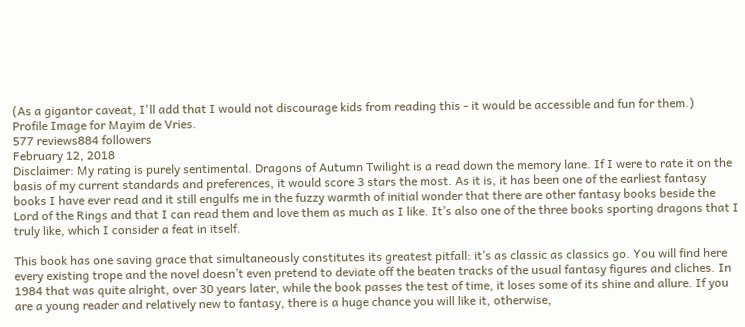(As a gigantor caveat, I'll add that I would not discourage kids from reading this - it would be accessible and fun for them.)
Profile Image for Mayim de Vries.
577 reviews884 followers
February 12, 2018
Disclaimer: My rating is purely sentimental. Dragons of Autumn Twilight is a read down the memory lane. If I were to rate it on the basis of my current standards and preferences, it would score 3 stars the most. As it is, it has been one of the earliest fantasy books I have ever read and it still engulfs me in the fuzzy warmth of initial wonder that there are other fantasy books beside the Lord of the Rings and that I can read them and love them as much as I like. It’s also one of the three books sporting dragons that I truly like, which I consider a feat in itself.

This book has one saving grace that simultaneously constitutes its greatest pitfall: it’s as classic as classics go. You will find here every existing trope and the novel doesn’t even pretend to deviate off the beaten tracks of the usual fantasy figures and cliches. In 1984 that was quite alright, over 30 years later, while the book passes the test of time, it loses some of its shine and allure. If you are a young reader and relatively new to fantasy, there is a huge chance you will like it, otherwise,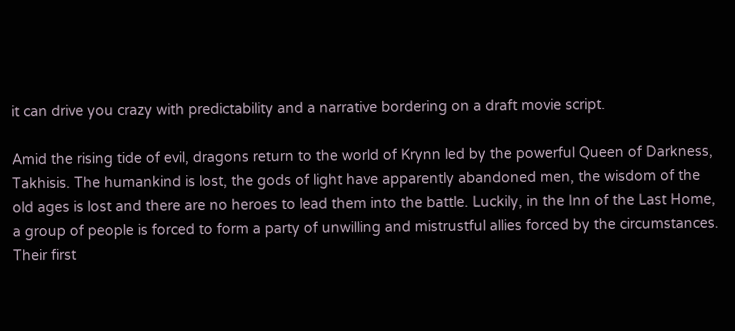it can drive you crazy with predictability and a narrative bordering on a draft movie script.

Amid the rising tide of evil, dragons return to the world of Krynn led by the powerful Queen of Darkness, Takhisis. The humankind is lost, the gods of light have apparently abandoned men, the wisdom of the old ages is lost and there are no heroes to lead them into the battle. Luckily, in the Inn of the Last Home, a group of people is forced to form a party of unwilling and mistrustful allies forced by the circumstances. Their first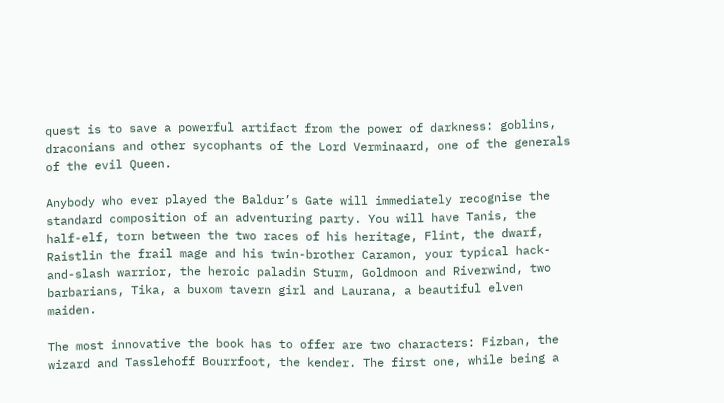quest is to save a powerful artifact from the power of darkness: goblins, draconians and other sycophants of the Lord Verminaard, one of the generals of the evil Queen.

Anybody who ever played the Baldur’s Gate will immediately recognise the standard composition of an adventuring party. You will have Tanis, the half-elf, torn between the two races of his heritage, Flint, the dwarf, Raistlin the frail mage and his twin-brother Caramon, your typical hack-and-slash warrior, the heroic paladin Sturm, Goldmoon and Riverwind, two barbarians, Tika, a buxom tavern girl and Laurana, a beautiful elven maiden.

The most innovative the book has to offer are two characters: Fizban, the wizard and Tasslehoff Bourrfoot, the kender. The first one, while being a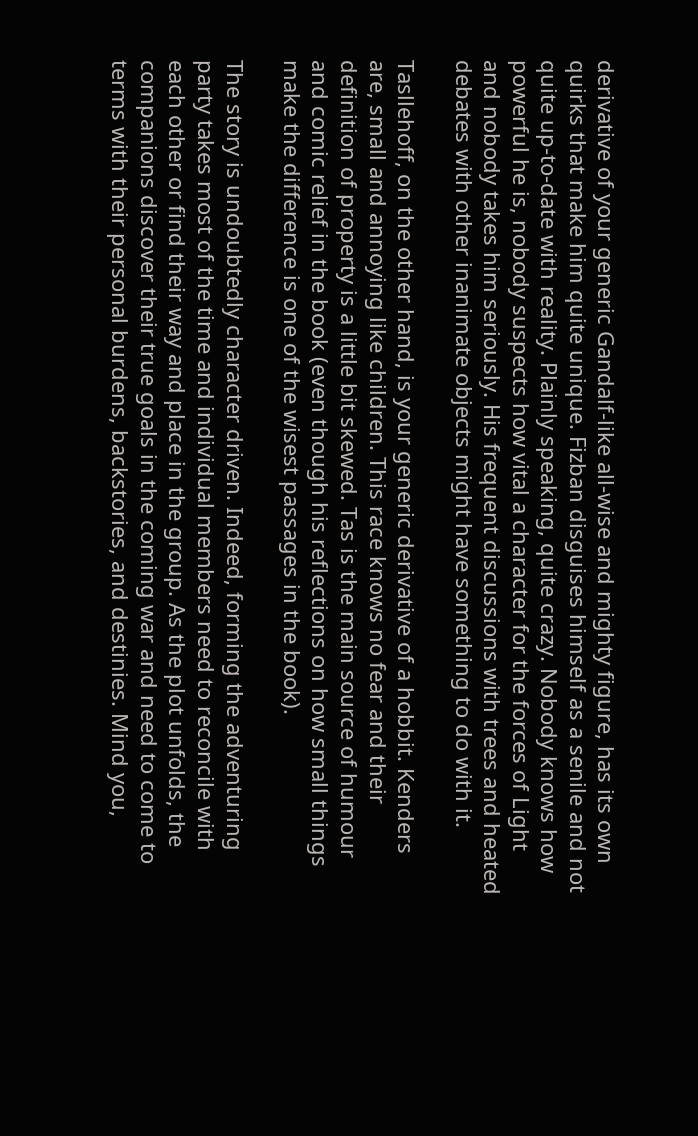derivative of your generic Gandalf-like all-wise and mighty figure, has its own quirks that make him quite unique. Fizban disguises himself as a senile and not quite up-to-date with reality. Plainly speaking, quite crazy. Nobody knows how powerful he is, nobody suspects how vital a character for the forces of Light and nobody takes him seriously. His frequent discussions with trees and heated debates with other inanimate objects might have something to do with it.

Tasllehoff, on the other hand, is your generic derivative of a hobbit. Kenders are, small and annoying like children. This race knows no fear and their definition of property is a little bit skewed. Tas is the main source of humour and comic relief in the book (even though his reflections on how small things make the difference is one of the wisest passages in the book).

The story is undoubtedly character driven. Indeed, forming the adventuring party takes most of the time and individual members need to reconcile with each other or find their way and place in the group. As the plot unfolds, the companions discover their true goals in the coming war and need to come to terms with their personal burdens, backstories, and destinies. Mind you,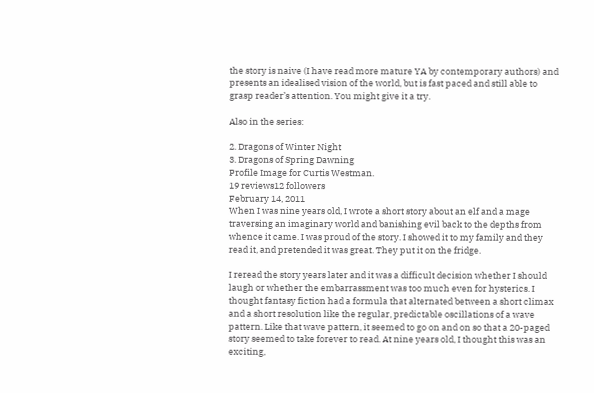the story is naive (I have read more mature YA by contemporary authors) and presents an idealised vision of the world, but is fast paced and still able to grasp reader’s attention. You might give it a try.

Also in the series:

2. Dragons of Winter Night
3. Dragons of Spring Dawning
Profile Image for Curtis Westman.
19 reviews12 followers
February 14, 2011
When I was nine years old, I wrote a short story about an elf and a mage traversing an imaginary world and banishing evil back to the depths from whence it came. I was proud of the story. I showed it to my family and they read it, and pretended it was great. They put it on the fridge.

I reread the story years later and it was a difficult decision whether I should laugh or whether the embarrassment was too much even for hysterics. I thought fantasy fiction had a formula that alternated between a short climax and a short resolution like the regular, predictable oscillations of a wave pattern. Like that wave pattern, it seemed to go on and on so that a 20-paged story seemed to take forever to read. At nine years old, I thought this was an exciting,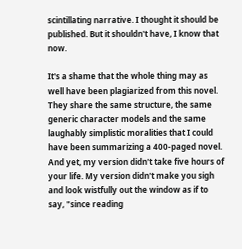scintillating narrative. I thought it should be published. But it shouldn't have, I know that now.

It's a shame that the whole thing may as well have been plagiarized from this novel. They share the same structure, the same generic character models and the same laughably simplistic moralities that I could have been summarizing a 400-paged novel. And yet, my version didn't take five hours of your life. My version didn't make you sigh and look wistfully out the window as if to say, "since reading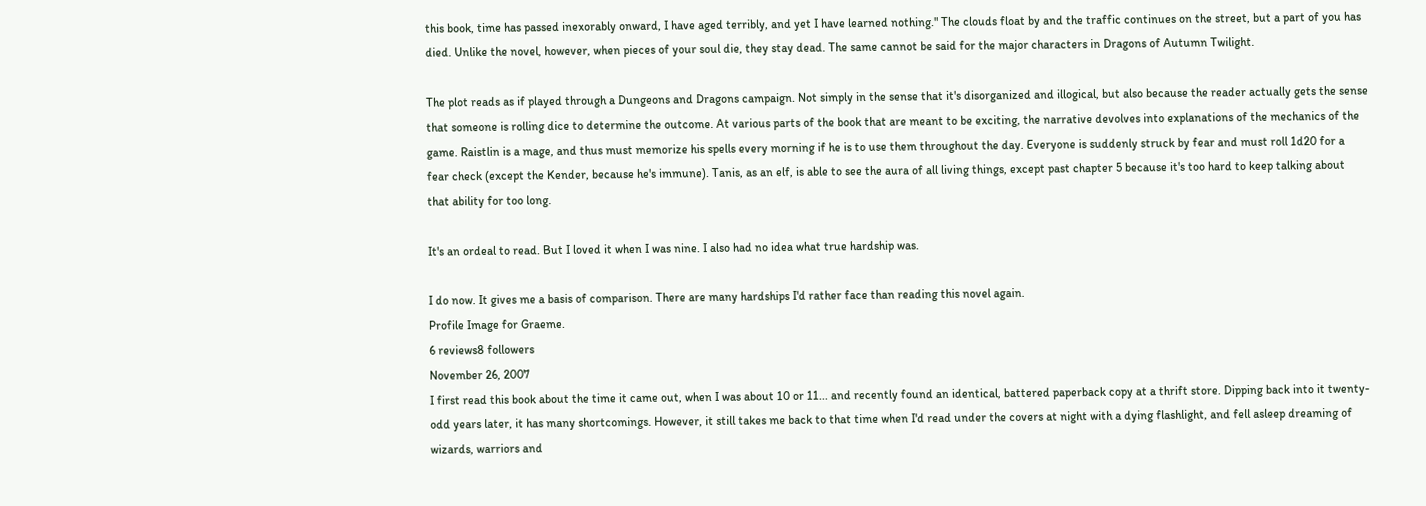this book, time has passed inexorably onward, I have aged terribly, and yet I have learned nothing." The clouds float by and the traffic continues on the street, but a part of you has died. Unlike the novel, however, when pieces of your soul die, they stay dead. The same cannot be said for the major characters in Dragons of Autumn Twilight.

The plot reads as if played through a Dungeons and Dragons campaign. Not simply in the sense that it's disorganized and illogical, but also because the reader actually gets the sense that someone is rolling dice to determine the outcome. At various parts of the book that are meant to be exciting, the narrative devolves into explanations of the mechanics of the game. Raistlin is a mage, and thus must memorize his spells every morning if he is to use them throughout the day. Everyone is suddenly struck by fear and must roll 1d20 for a fear check (except the Kender, because he's immune). Tanis, as an elf, is able to see the aura of all living things, except past chapter 5 because it's too hard to keep talking about that ability for too long.

It's an ordeal to read. But I loved it when I was nine. I also had no idea what true hardship was.

I do now. It gives me a basis of comparison. There are many hardships I'd rather face than reading this novel again.
Profile Image for Graeme.
6 reviews8 followers
November 26, 2007
I first read this book about the time it came out, when I was about 10 or 11... and recently found an identical, battered paperback copy at a thrift store. Dipping back into it twenty-odd years later, it has many shortcomings. However, it still takes me back to that time when I'd read under the covers at night with a dying flashlight, and fell asleep dreaming of wizards, warriors and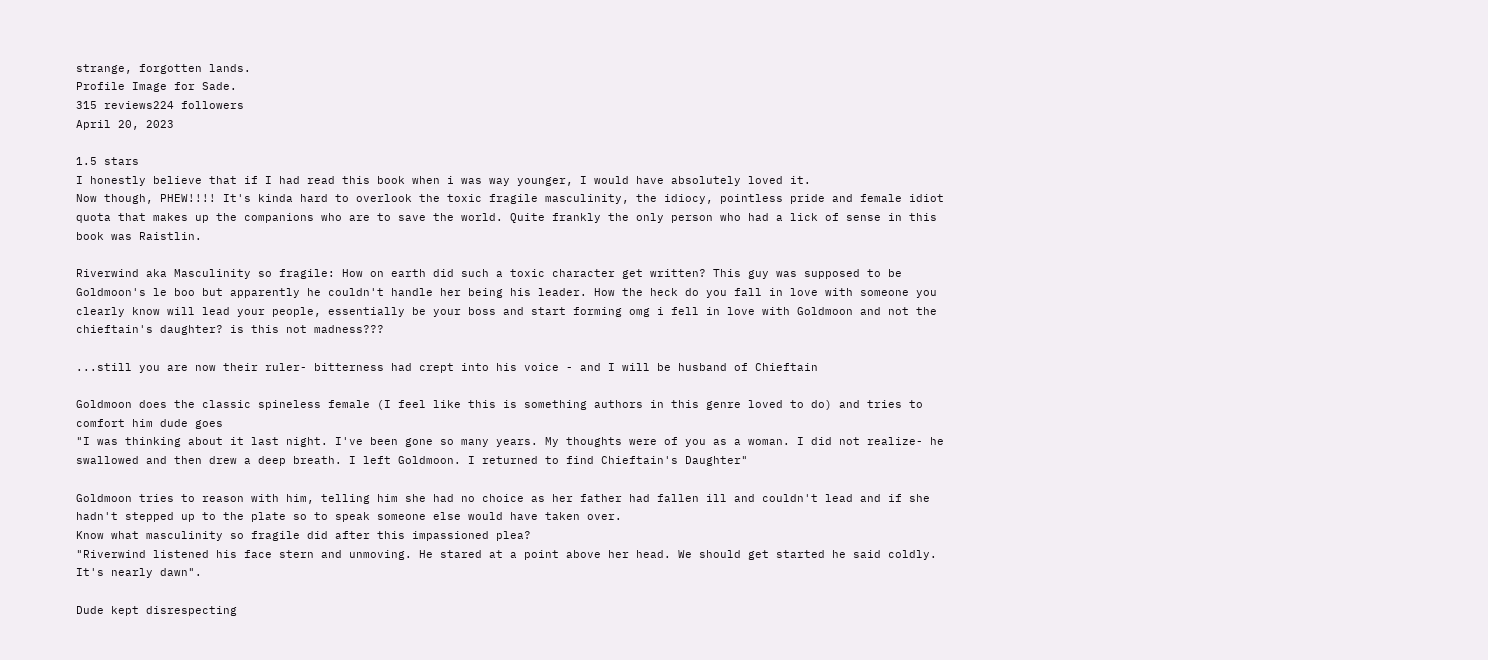strange, forgotten lands.
Profile Image for Sade.
315 reviews224 followers
April 20, 2023

1.5 stars
I honestly believe that if I had read this book when i was way younger, I would have absolutely loved it.
Now though, PHEW!!!! It's kinda hard to overlook the toxic fragile masculinity, the idiocy, pointless pride and female idiot quota that makes up the companions who are to save the world. Quite frankly the only person who had a lick of sense in this book was Raistlin.

Riverwind aka Masculinity so fragile: How on earth did such a toxic character get written? This guy was supposed to be Goldmoon's le boo but apparently he couldn't handle her being his leader. How the heck do you fall in love with someone you clearly know will lead your people, essentially be your boss and start forming omg i fell in love with Goldmoon and not the chieftain's daughter? is this not madness???

...still you are now their ruler- bitterness had crept into his voice - and I will be husband of Chieftain

Goldmoon does the classic spineless female (I feel like this is something authors in this genre loved to do) and tries to comfort him dude goes
"I was thinking about it last night. I've been gone so many years. My thoughts were of you as a woman. I did not realize- he swallowed and then drew a deep breath. I left Goldmoon. I returned to find Chieftain's Daughter"

Goldmoon tries to reason with him, telling him she had no choice as her father had fallen ill and couldn't lead and if she hadn't stepped up to the plate so to speak someone else would have taken over.
Know what masculinity so fragile did after this impassioned plea?
"Riverwind listened his face stern and unmoving. He stared at a point above her head. We should get started he said coldly. It's nearly dawn".

Dude kept disrespecting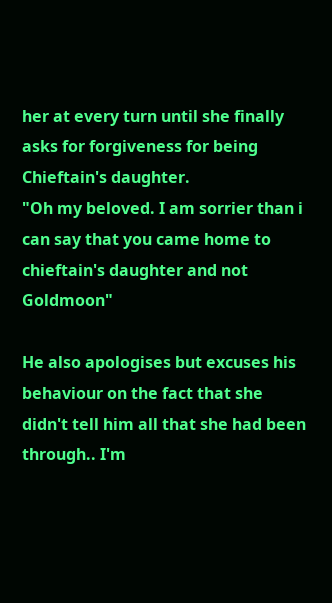her at every turn until she finally asks for forgiveness for being Chieftain's daughter.
"Oh my beloved. I am sorrier than i can say that you came home to chieftain's daughter and not Goldmoon"

He also apologises but excuses his behaviour on the fact that she didn't tell him all that she had been through.. I'm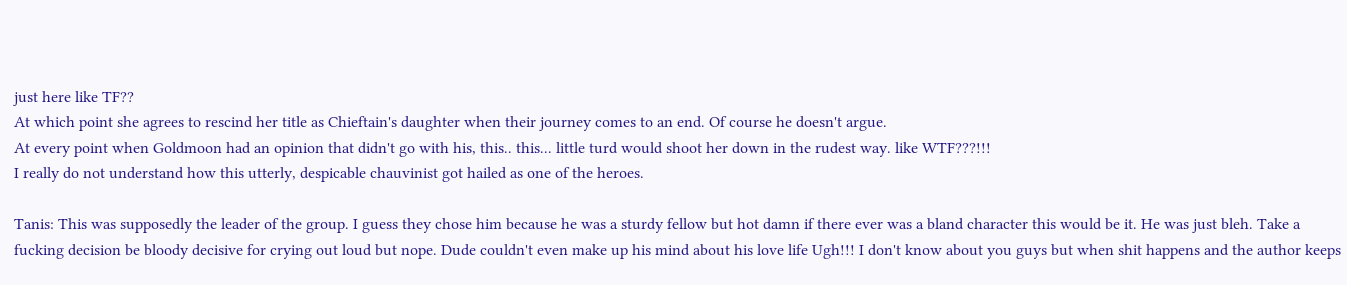just here like TF??
At which point she agrees to rescind her title as Chieftain's daughter when their journey comes to an end. Of course he doesn't argue.
At every point when Goldmoon had an opinion that didn't go with his, this.. this... little turd would shoot her down in the rudest way. like WTF???!!!
I really do not understand how this utterly, despicable chauvinist got hailed as one of the heroes.

Tanis: This was supposedly the leader of the group. I guess they chose him because he was a sturdy fellow but hot damn if there ever was a bland character this would be it. He was just bleh. Take a fucking decision be bloody decisive for crying out loud but nope. Dude couldn't even make up his mind about his love life Ugh!!! I don't know about you guys but when shit happens and the author keeps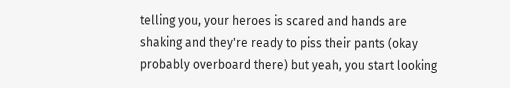telling you, your heroes is scared and hands are shaking and they're ready to piss their pants (okay probably overboard there) but yeah, you start looking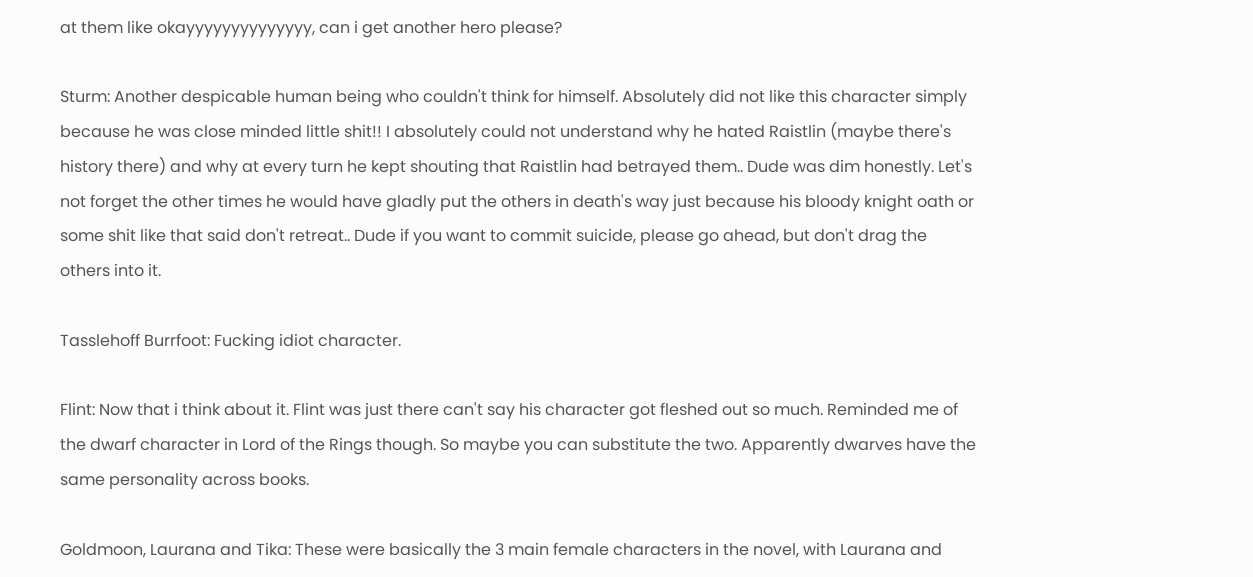at them like okayyyyyyyyyyyyyy, can i get another hero please?

Sturm: Another despicable human being who couldn't think for himself. Absolutely did not like this character simply because he was close minded little shit!! I absolutely could not understand why he hated Raistlin (maybe there's history there) and why at every turn he kept shouting that Raistlin had betrayed them.. Dude was dim honestly. Let's not forget the other times he would have gladly put the others in death's way just because his bloody knight oath or some shit like that said don't retreat.. Dude if you want to commit suicide, please go ahead, but don't drag the others into it.

Tasslehoff Burrfoot: Fucking idiot character.

Flint: Now that i think about it. Flint was just there can't say his character got fleshed out so much. Reminded me of the dwarf character in Lord of the Rings though. So maybe you can substitute the two. Apparently dwarves have the same personality across books.

Goldmoon, Laurana and Tika: These were basically the 3 main female characters in the novel, with Laurana and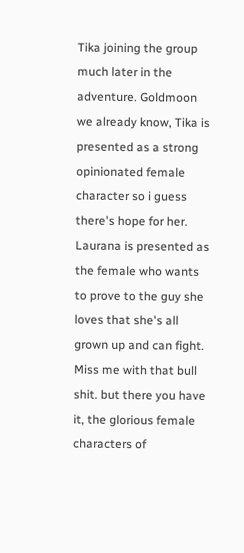Tika joining the group much later in the adventure. Goldmoon we already know, Tika is presented as a strong opinionated female character so i guess there's hope for her. Laurana is presented as the female who wants to prove to the guy she loves that she's all grown up and can fight. Miss me with that bull shit. but there you have it, the glorious female characters of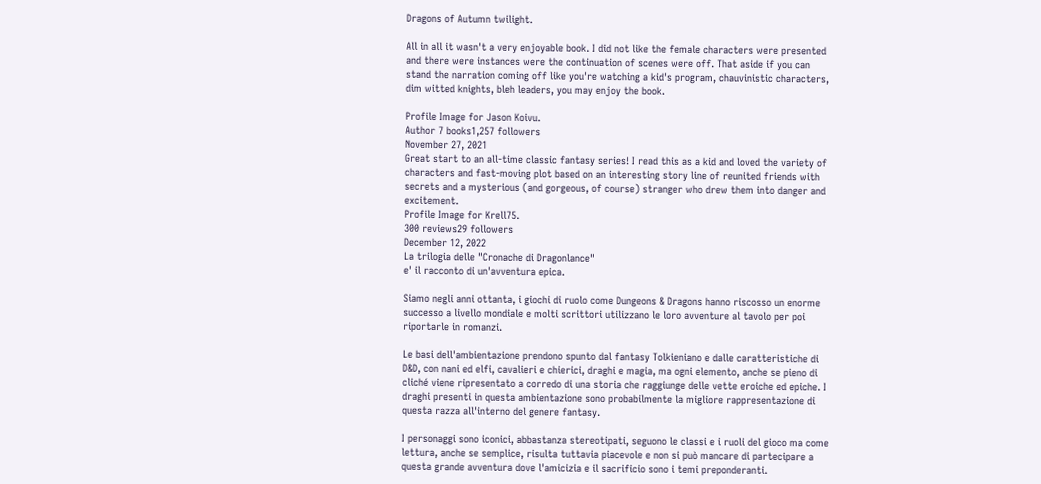Dragons of Autumn twilight.

All in all it wasn't a very enjoyable book. I did not like the female characters were presented and there were instances were the continuation of scenes were off. That aside if you can stand the narration coming off like you're watching a kid's program, chauvinistic characters, dim witted knights, bleh leaders, you may enjoy the book.

Profile Image for Jason Koivu.
Author 7 books1,257 followers
November 27, 2021
Great start to an all-time classic fantasy series! I read this as a kid and loved the variety of characters and fast-moving plot based on an interesting story line of reunited friends with secrets and a mysterious (and gorgeous, of course) stranger who drew them into danger and excitement.
Profile Image for Krell75.
300 reviews29 followers
December 12, 2022
La trilogia delle "Cronache di Dragonlance"
e' il racconto di un'avventura epica.

Siamo negli anni ottanta, i giochi di ruolo come Dungeons & Dragons hanno riscosso un enorme successo a livello mondiale e molti scrittori utilizzano le loro avventure al tavolo per poi riportarle in romanzi.

Le basi dell'ambientazione prendono spunto dal fantasy Tolkieniano e dalle caratteristiche di D&D, con nani ed elfi, cavalieri e chierici, draghi e magia, ma ogni elemento, anche se pieno di cliché viene ripresentato a corredo di una storia che raggiunge delle vette eroiche ed epiche. I draghi presenti in questa ambientazione sono probabilmente la migliore rappresentazione di questa razza all'interno del genere fantasy.

I personaggi sono iconici, abbastanza stereotipati, seguono le classi e i ruoli del gioco ma come lettura, anche se semplice, risulta tuttavia piacevole e non si può mancare di partecipare a questa grande avventura dove l'amicizia e il sacrificio sono i temi preponderanti.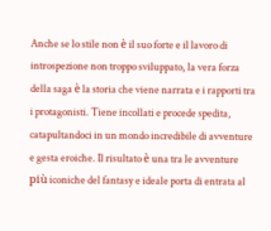Anche se lo stile non è il suo forte e il lavoro di introspezione non troppo sviluppato, la vera forza della saga è la storia che viene narrata e i rapporti tra i protagonisti. Tiene incollati e procede spedita, catapultandoci in un mondo incredibile di avventure e gesta eroiche. Il risultato è una tra le avventure più iconiche del fantasy e ideale porta di entrata al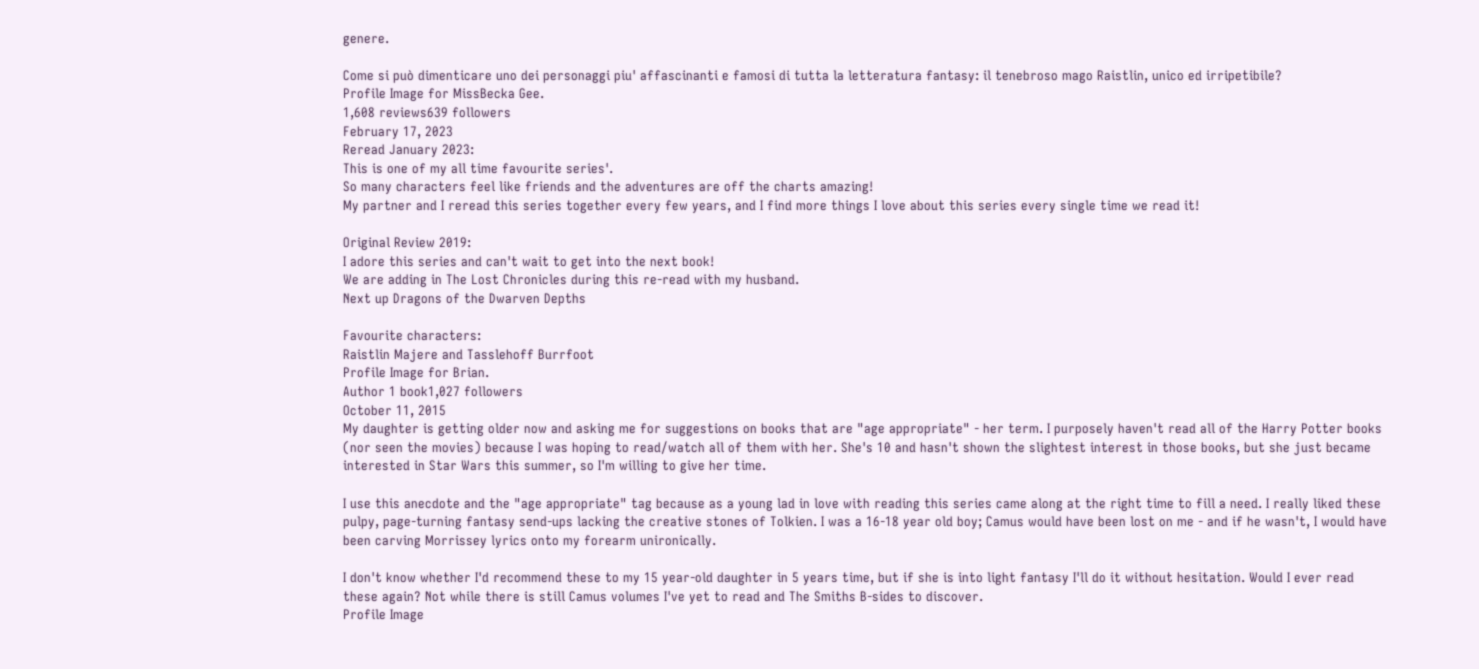genere.

Come si può dimenticare uno dei personaggi piu' affascinanti e famosi di tutta la letteratura fantasy: il tenebroso mago Raistlin, unico ed irripetibile?
Profile Image for MissBecka Gee.
1,608 reviews639 followers
February 17, 2023
Reread January 2023:
This is one of my all time favourite series'.
So many characters feel like friends and the adventures are off the charts amazing!
My partner and I reread this series together every few years, and I find more things I love about this series every single time we read it!

Original Review 2019:
I adore this series and can't wait to get into the next book!
We are adding in The Lost Chronicles during this re-read with my husband.
Next up Dragons of the Dwarven Depths

Favourite characters:
Raistlin Majere and Tasslehoff Burrfoot
Profile Image for Brian.
Author 1 book1,027 followers
October 11, 2015
My daughter is getting older now and asking me for suggestions on books that are "age appropriate" - her term. I purposely haven't read all of the Harry Potter books (nor seen the movies) because I was hoping to read/watch all of them with her. She's 10 and hasn't shown the slightest interest in those books, but she just became interested in Star Wars this summer, so I'm willing to give her time.

I use this anecdote and the "age appropriate" tag because as a young lad in love with reading this series came along at the right time to fill a need. I really liked these pulpy, page-turning fantasy send-ups lacking the creative stones of Tolkien. I was a 16-18 year old boy; Camus would have been lost on me - and if he wasn't, I would have been carving Morrissey lyrics onto my forearm unironically.

I don't know whether I'd recommend these to my 15 year-old daughter in 5 years time, but if she is into light fantasy I'll do it without hesitation. Would I ever read these again? Not while there is still Camus volumes I've yet to read and The Smiths B-sides to discover.
Profile Image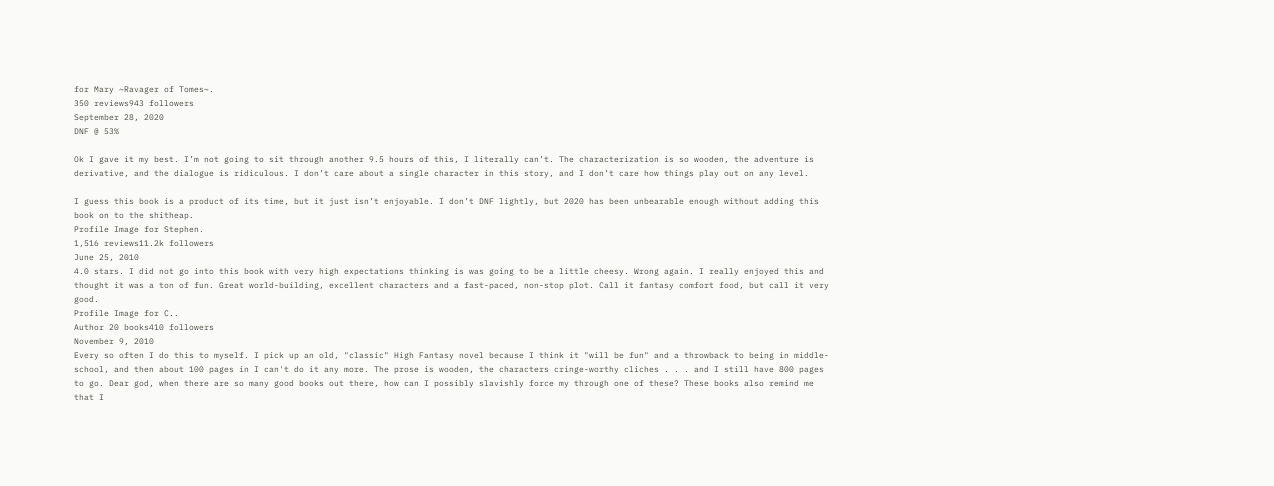for Mary ~Ravager of Tomes~.
350 reviews943 followers
September 28, 2020
DNF @ 53%

Ok I gave it my best. I’m not going to sit through another 9.5 hours of this, I literally can’t. The characterization is so wooden, the adventure is derivative, and the dialogue is ridiculous. I don’t care about a single character in this story, and I don’t care how things play out on any level.

I guess this book is a product of its time, but it just isn’t enjoyable. I don’t DNF lightly, but 2020 has been unbearable enough without adding this book on to the shitheap.
Profile Image for Stephen.
1,516 reviews11.2k followers
June 25, 2010
4.0 stars. I did not go into this book with very high expectations thinking is was going to be a little cheesy. Wrong again. I really enjoyed this and thought it was a ton of fun. Great world-building, excellent characters and a fast-paced, non-stop plot. Call it fantasy comfort food, but call it very good.
Profile Image for C..
Author 20 books410 followers
November 9, 2010
Every so often I do this to myself. I pick up an old, "classic" High Fantasy novel because I think it "will be fun" and a throwback to being in middle-school, and then about 100 pages in I can't do it any more. The prose is wooden, the characters cringe-worthy cliches . . . and I still have 800 pages to go. Dear god, when there are so many good books out there, how can I possibly slavishly force my through one of these? These books also remind me that I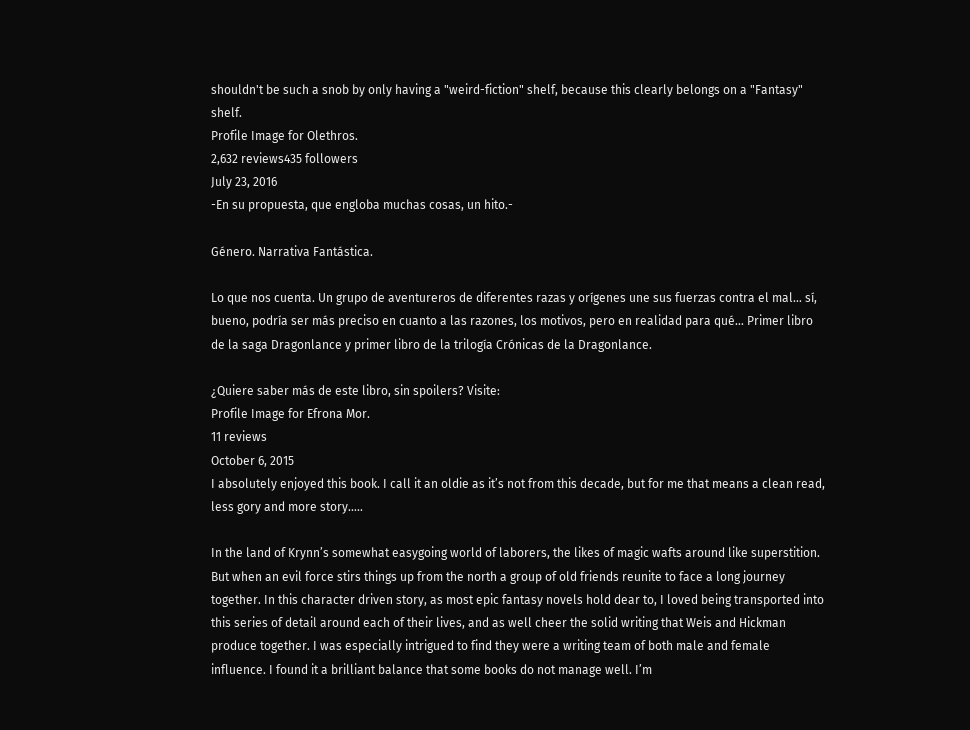shouldn't be such a snob by only having a "weird-fiction" shelf, because this clearly belongs on a "Fantasy" shelf.
Profile Image for Olethros.
2,632 reviews435 followers
July 23, 2016
-En su propuesta, que engloba muchas cosas, un hito.-

Género. Narrativa Fantástica.

Lo que nos cuenta. Un grupo de aventureros de diferentes razas y orígenes une sus fuerzas contra el mal… sí, bueno, podría ser más preciso en cuanto a las razones, los motivos, pero en realidad para qué… Primer libro de la saga Dragonlance y primer libro de la trilogía Crónicas de la Dragonlance.

¿Quiere saber más de este libro, sin spoilers? Visite:
Profile Image for Efrona Mor.
11 reviews
October 6, 2015
I absolutely enjoyed this book. I call it an oldie as it’s not from this decade, but for me that means a clean read, less gory and more story…..

In the land of Krynn’s somewhat easygoing world of laborers, the likes of magic wafts around like superstition. But when an evil force stirs things up from the north a group of old friends reunite to face a long journey together. In this character driven story, as most epic fantasy novels hold dear to, I loved being transported into this series of detail around each of their lives, and as well cheer the solid writing that Weis and Hickman produce together. I was especially intrigued to find they were a writing team of both male and female influence. I found it a brilliant balance that some books do not manage well. I’m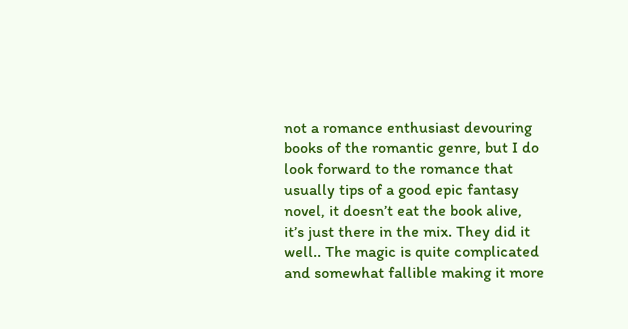not a romance enthusiast devouring books of the romantic genre, but I do look forward to the romance that usually tips of a good epic fantasy novel, it doesn’t eat the book alive, it’s just there in the mix. They did it well.. The magic is quite complicated and somewhat fallible making it more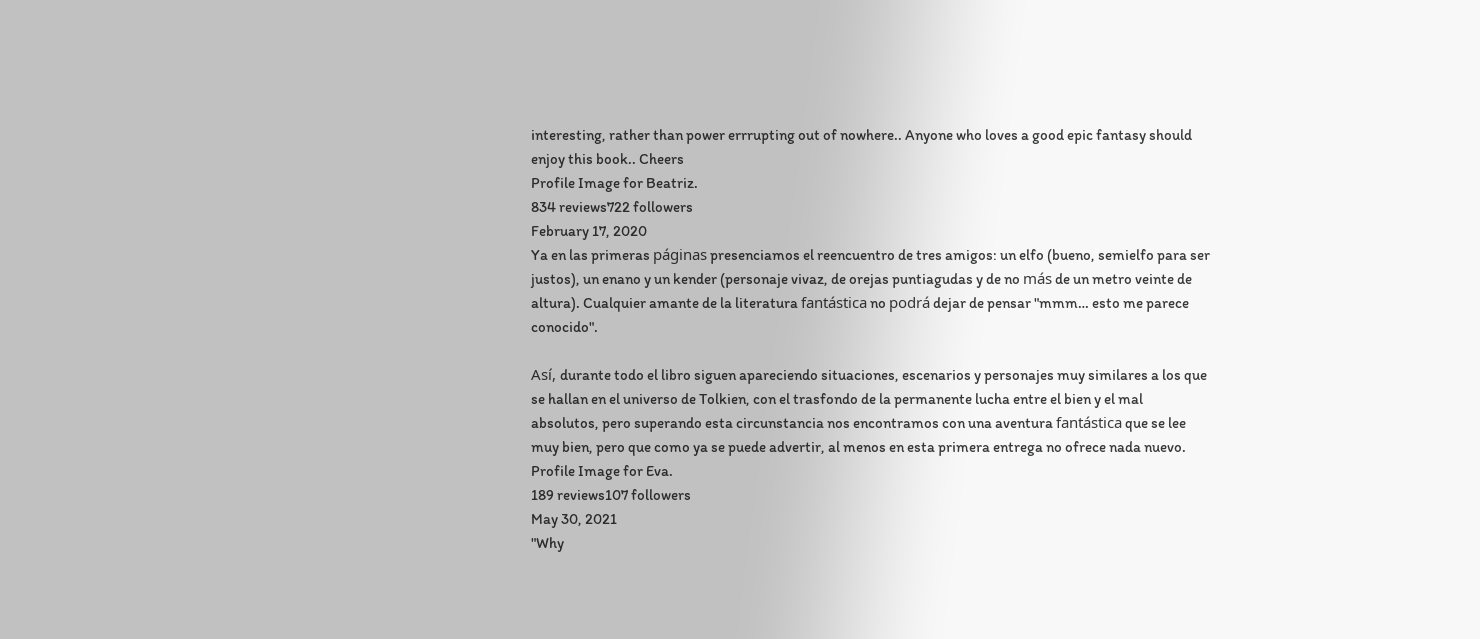interesting, rather than power errrupting out of nowhere.. Anyone who loves a good epic fantasy should enjoy this book.. Cheers
Profile Image for Beatriz.
834 reviews722 followers
February 17, 2020
Ya en las primeras páginas presenciamos el reencuentro de tres amigos: un elfo (bueno, semielfo para ser justos), un enano y un kender (personaje vivaz, de orejas puntiagudas y de no más de un metro veinte de altura). Cualquier amante de la literatura fantástica no podrá dejar de pensar "mmm… esto me parece conocido".

Así, durante todo el libro siguen apareciendo situaciones, escenarios y personajes muy similares a los que se hallan en el universo de Tolkien, con el trasfondo de la permanente lucha entre el bien y el mal absolutos, pero superando esta circunstancia nos encontramos con una aventura fantástica que se lee muy bien, pero que como ya se puede advertir, al menos en esta primera entrega no ofrece nada nuevo.
Profile Image for Eva.
189 reviews107 followers
May 30, 2021
"Why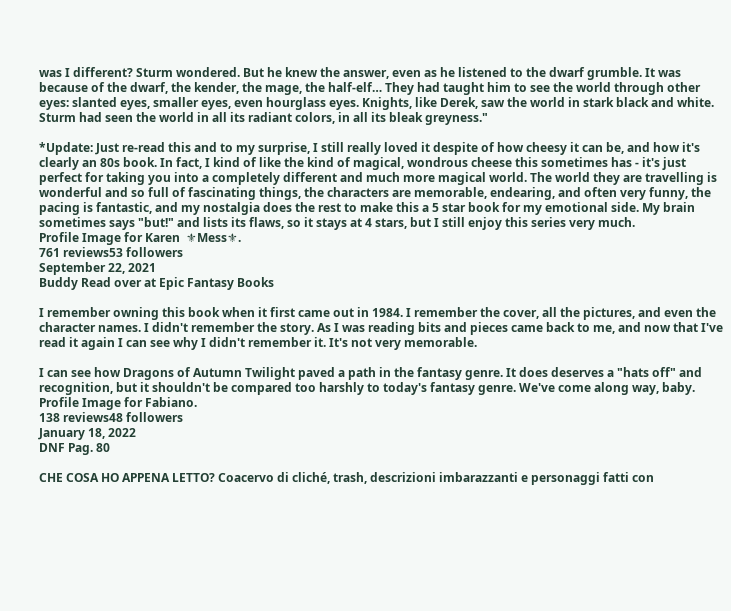was I different? Sturm wondered. But he knew the answer, even as he listened to the dwarf grumble. It was because of the dwarf, the kender, the mage, the half-elf… They had taught him to see the world through other eyes: slanted eyes, smaller eyes, even hourglass eyes. Knights, like Derek, saw the world in stark black and white. Sturm had seen the world in all its radiant colors, in all its bleak greyness."

*Update: Just re-read this and to my surprise, I still really loved it despite of how cheesy it can be, and how it's clearly an 80s book. In fact, I kind of like the kind of magical, wondrous cheese this sometimes has - it's just perfect for taking you into a completely different and much more magical world. The world they are travelling is wonderful and so full of fascinating things, the characters are memorable, endearing, and often very funny, the pacing is fantastic, and my nostalgia does the rest to make this a 5 star book for my emotional side. My brain sometimes says "but!" and lists its flaws, so it stays at 4 stars, but I still enjoy this series very much.
Profile Image for Karen  ⚜Mess⚜.
761 reviews53 followers
September 22, 2021
Buddy Read over at Epic Fantasy Books

I remember owning this book when it first came out in 1984. I remember the cover, all the pictures, and even the character names. I didn't remember the story. As I was reading bits and pieces came back to me, and now that I've read it again I can see why I didn't remember it. It's not very memorable.

I can see how Dragons of Autumn Twilight paved a path in the fantasy genre. It does deserves a "hats off" and recognition, but it shouldn't be compared too harshly to today's fantasy genre. We've come along way, baby.
Profile Image for Fabiano.
138 reviews48 followers
January 18, 2022
DNF Pag. 80

CHE COSA HO APPENA LETTO? Coacervo di cliché, trash, descrizioni imbarazzanti e personaggi fatti con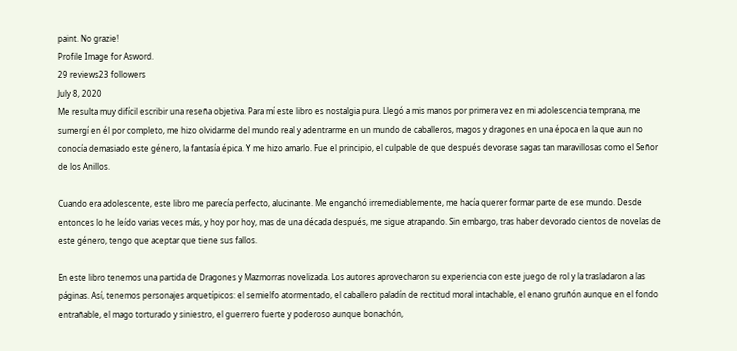paint. No grazie!
Profile Image for Asword.
29 reviews23 followers
July 8, 2020
Me resulta muy difícil escribir una reseña objetiva. Para mí este libro es nostalgia pura. Llegó a mis manos por primera vez en mi adolescencia temprana, me sumergí en él por completo, me hizo olvidarme del mundo real y adentrarme en un mundo de caballeros, magos y dragones en una época en la que aun no conocía demasiado este género, la fantasía épica. Y me hizo amarlo. Fue el principio, el culpable de que después devorase sagas tan maravillosas como el Señor de los Anillos.

Cuando era adolescente, este libro me parecía perfecto, alucinante. Me enganchó irremediablemente, me hacía querer formar parte de ese mundo. Desde entonces lo he leído varias veces más, y hoy por hoy, mas de una década después, me sigue atrapando. Sin embargo, tras haber devorado cientos de novelas de este género, tengo que aceptar que tiene sus fallos.

En este libro tenemos una partida de Dragones y Mazmorras novelizada. Los autores aprovecharon su experiencia con este juego de rol y la trasladaron a las páginas. Así, tenemos personajes arquetípicos: el semielfo atormentado, el caballero paladín de rectitud moral intachable, el enano gruñón aunque en el fondo entrañable, el mago torturado y siniestro, el guerrero fuerte y poderoso aunque bonachón,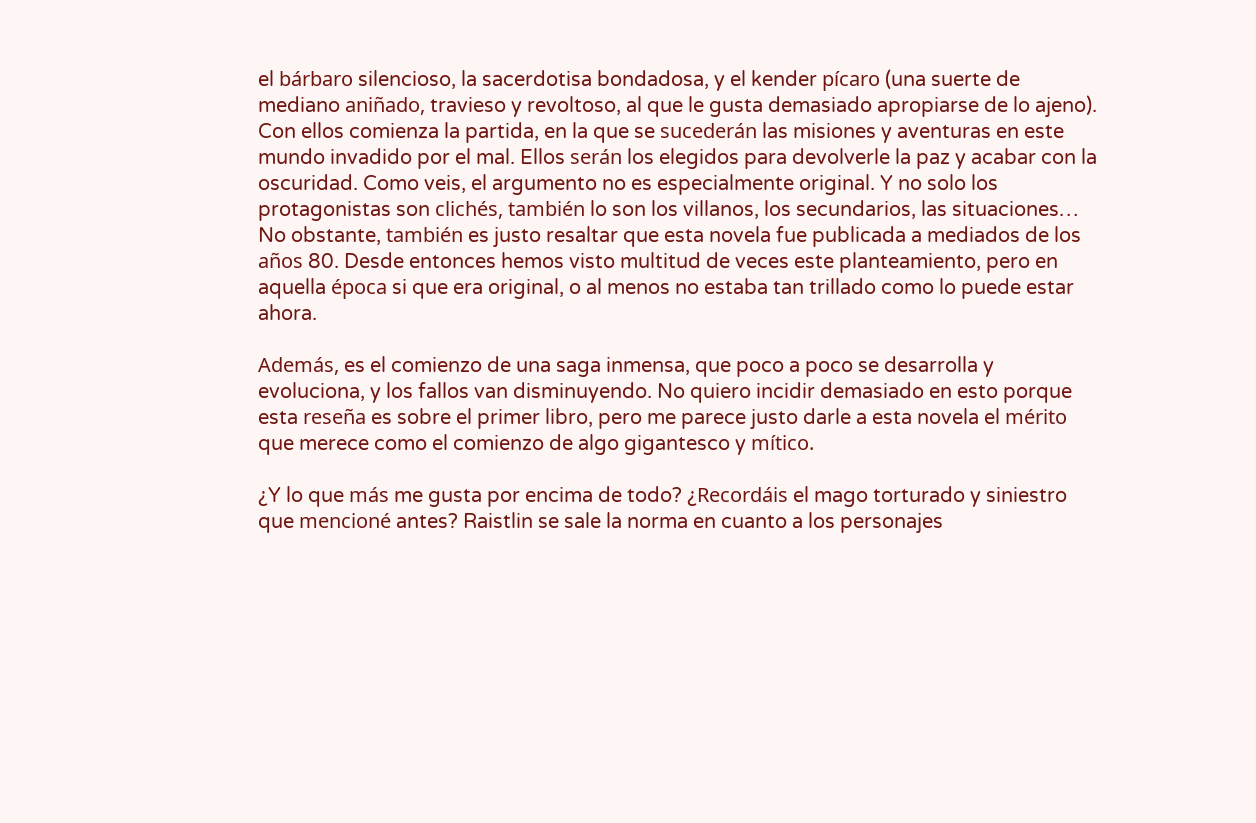el bárbaro silencioso, la sacerdotisa bondadosa, y el kender pícaro (una suerte de mediano aniñado, travieso y revoltoso, al que le gusta demasiado apropiarse de lo ajeno). Con ellos comienza la partida, en la que se sucederán las misiones y aventuras en este mundo invadido por el mal. Ellos serán los elegidos para devolverle la paz y acabar con la oscuridad. Como veis, el argumento no es especialmente original. Y no solo los protagonistas son clichés, también lo son los villanos, los secundarios, las situaciones…
No obstante, también es justo resaltar que esta novela fue publicada a mediados de los años 80. Desde entonces hemos visto multitud de veces este planteamiento, pero en aquella época si que era original, o al menos no estaba tan trillado como lo puede estar ahora.

Además, es el comienzo de una saga inmensa, que poco a poco se desarrolla y evoluciona, y los fallos van disminuyendo. No quiero incidir demasiado en esto porque esta reseña es sobre el primer libro, pero me parece justo darle a esta novela el mérito que merece como el comienzo de algo gigantesco y mítico.

¿Y lo que más me gusta por encima de todo? ¿Recordáis el mago torturado y siniestro que mencioné antes? Raistlin se sale la norma en cuanto a los personajes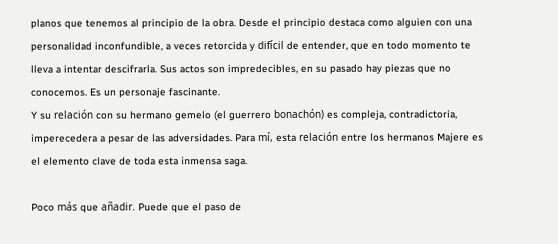planos que tenemos al principio de la obra. Desde el principio destaca como alguien con una personalidad inconfundible, a veces retorcida y difícil de entender, que en todo momento te lleva a intentar descifrarla. Sus actos son impredecibles, en su pasado hay piezas que no conocemos. Es un personaje fascinante.
Y su relación con su hermano gemelo (el guerrero bonachón) es compleja, contradictoria, imperecedera a pesar de las adversidades. Para mí, esta relación entre los hermanos Majere es el elemento clave de toda esta inmensa saga.

Poco más que añadir. Puede que el paso de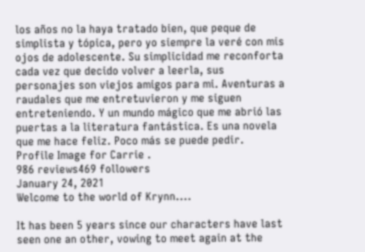los años no la haya tratado bien, que peque de simplista y tópica, pero yo siempre la veré con mis ojos de adolescente. Su simplicidad me reconforta cada vez que decido volver a leerla, sus personajes son viejos amigos para mi. Aventuras a raudales que me entretuvieron y me siguen entreteniendo. Y un mundo mágico que me abrió las puertas a la literatura fantástica. Es una novela que me hace feliz. Poco más se puede pedir.
Profile Image for Carrie .
986 reviews469 followers
January 24, 2021
Welcome to the world of Krynn....

It has been 5 years since our characters have last seen one an other, vowing to meet again at the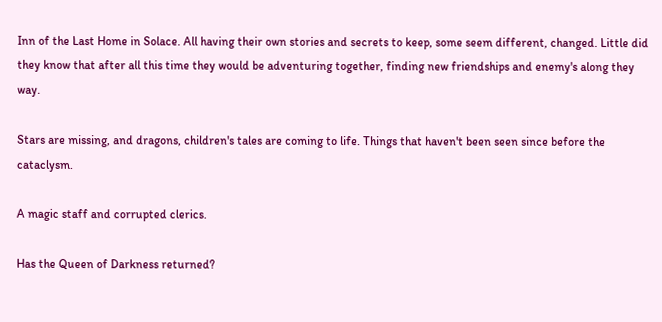Inn of the Last Home in Solace. All having their own stories and secrets to keep, some seem different, changed. Little did they know that after all this time they would be adventuring together, finding new friendships and enemy's along they way.

Stars are missing, and dragons, children's tales are coming to life. Things that haven't been seen since before the cataclysm.

A magic staff and corrupted clerics.

Has the Queen of Darkness returned?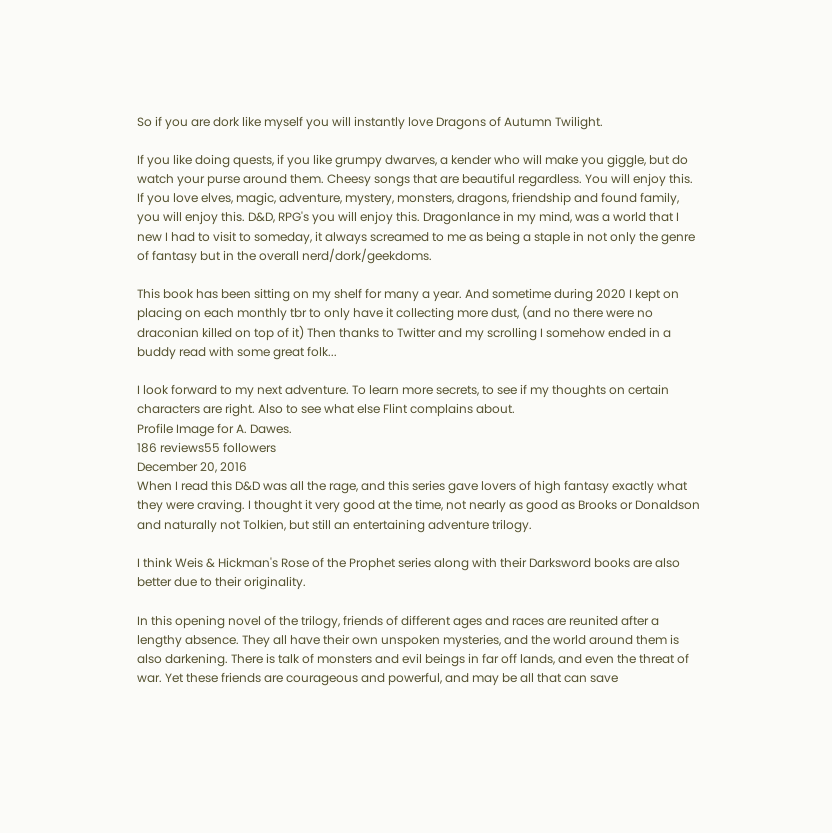So if you are dork like myself you will instantly love Dragons of Autumn Twilight.

If you like doing quests, if you like grumpy dwarves, a kender who will make you giggle, but do watch your purse around them. Cheesy songs that are beautiful regardless. You will enjoy this. If you love elves, magic, adventure, mystery, monsters, dragons, friendship and found family, you will enjoy this. D&D, RPG's you will enjoy this. Dragonlance in my mind, was a world that I new I had to visit to someday, it always screamed to me as being a staple in not only the genre of fantasy but in the overall nerd/dork/geekdoms.

This book has been sitting on my shelf for many a year. And sometime during 2020 I kept on placing on each monthly tbr to only have it collecting more dust, (and no there were no draconian killed on top of it) Then thanks to Twitter and my scrolling I somehow ended in a buddy read with some great folk...

I look forward to my next adventure. To learn more secrets, to see if my thoughts on certain characters are right. Also to see what else Flint complains about.
Profile Image for A. Dawes.
186 reviews55 followers
December 20, 2016
When I read this D&D was all the rage, and this series gave lovers of high fantasy exactly what they were craving. I thought it very good at the time, not nearly as good as Brooks or Donaldson and naturally not Tolkien, but still an entertaining adventure trilogy.

I think Weis & Hickman's Rose of the Prophet series along with their Darksword books are also better due to their originality.

In this opening novel of the trilogy, friends of different ages and races are reunited after a lengthy absence. They all have their own unspoken mysteries, and the world around them is also darkening. There is talk of monsters and evil beings in far off lands, and even the threat of war. Yet these friends are courageous and powerful, and may be all that can save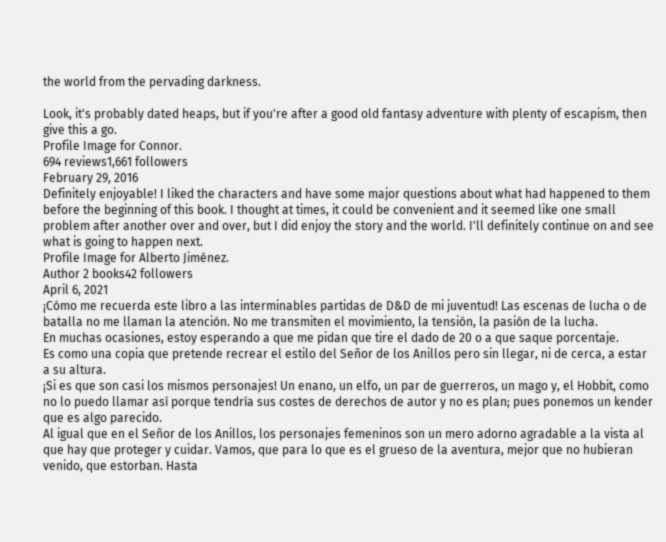the world from the pervading darkness.

Look, it's probably dated heaps, but if you're after a good old fantasy adventure with plenty of escapism, then give this a go.
Profile Image for Connor.
694 reviews1,661 followers
February 29, 2016
Definitely enjoyable! I liked the characters and have some major questions about what had happened to them before the beginning of this book. I thought at times, it could be convenient and it seemed like one small problem after another over and over, but I did enjoy the story and the world. I'll definitely continue on and see what is going to happen next.
Profile Image for Alberto Jiménez.
Author 2 books42 followers
April 6, 2021
¡Cómo me recuerda este libro a las interminables partidas de D&D de mi juventud! Las escenas de lucha o de batalla no me llaman la atención. No me transmiten el movimiento, la tensión, la pasión de la lucha.
En muchas ocasiones, estoy esperando a que me pidan que tire el dado de 20 o a que saque porcentaje.
Es como una copia que pretende recrear el estilo del Señor de los Anillos pero sin llegar, ni de cerca, a estar a su altura.
¡Si es que son casi los mismos personajes! Un enano, un elfo, un par de guerreros, un mago y, el Hobbit, como no lo puedo llamar así porque tendría sus costes de derechos de autor y no es plan; pues ponemos un kender que es algo parecido.
Al igual que en el Señor de los Anillos, los personajes femeninos son un mero adorno agradable a la vista al que hay que proteger y cuidar. Vamos, que para lo que es el grueso de la aventura, mejor que no hubieran venido, que estorban. Hasta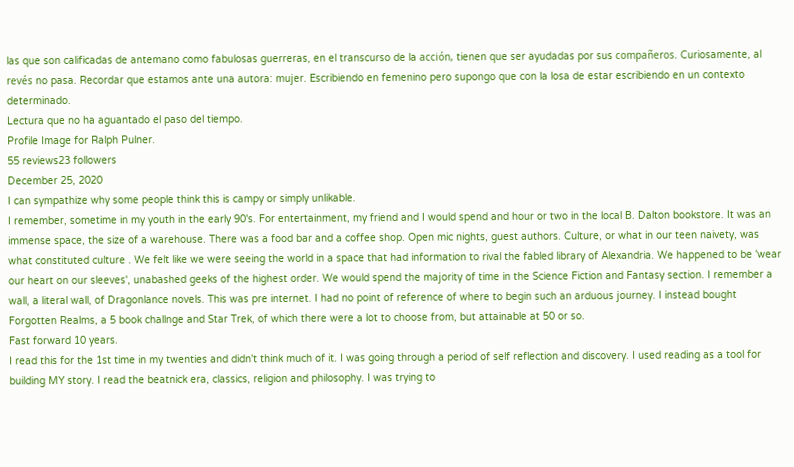las que son calificadas de antemano como fabulosas guerreras, en el transcurso de la acción, tienen que ser ayudadas por sus compañeros. Curiosamente, al revés no pasa. Recordar que estamos ante una autora: mujer. Escribiendo en femenino pero supongo que con la losa de estar escribiendo en un contexto determinado.
Lectura que no ha aguantado el paso del tiempo.
Profile Image for Ralph Pulner.
55 reviews23 followers
December 25, 2020
I can sympathize why some people think this is campy or simply unlikable.
I remember, sometime in my youth in the early 90's. For entertainment, my friend and I would spend and hour or two in the local B. Dalton bookstore. It was an immense space, the size of a warehouse. There was a food bar and a coffee shop. Open mic nights, guest authors. Culture, or what in our teen naivety, was what constituted culture . We felt like we were seeing the world in a space that had information to rival the fabled library of Alexandria. We happened to be 'wear our heart on our sleeves', unabashed geeks of the highest order. We would spend the majority of time in the Science Fiction and Fantasy section. I remember a wall, a literal wall, of Dragonlance novels. This was pre internet. I had no point of reference of where to begin such an arduous journey. I instead bought Forgotten Realms, a 5 book challnge and Star Trek, of which there were a lot to choose from, but attainable at 50 or so.
Fast forward 10 years.
I read this for the 1st time in my twenties and didn't think much of it. I was going through a period of self reflection and discovery. I used reading as a tool for building MY story. I read the beatnick era, classics, religion and philosophy. I was trying to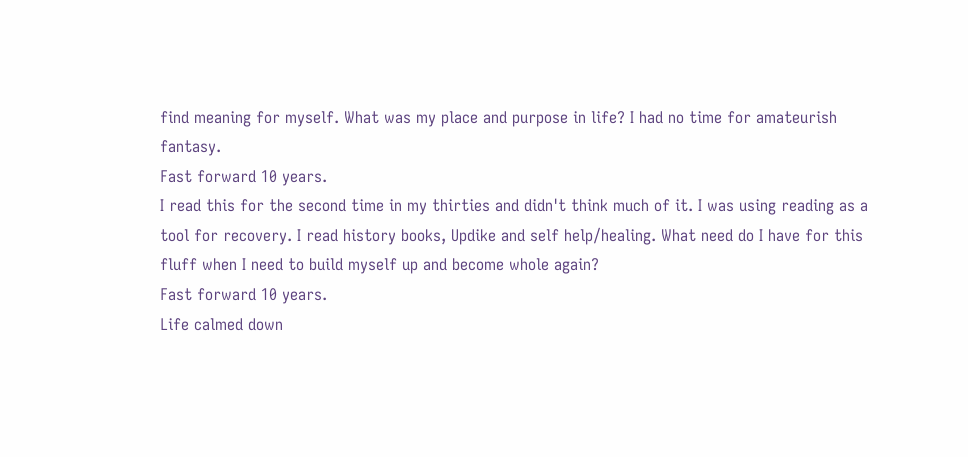find meaning for myself. What was my place and purpose in life? I had no time for amateurish fantasy.
Fast forward 10 years.
I read this for the second time in my thirties and didn't think much of it. I was using reading as a tool for recovery. I read history books, Updike and self help/healing. What need do I have for this fluff when I need to build myself up and become whole again?
Fast forward 10 years.
Life calmed down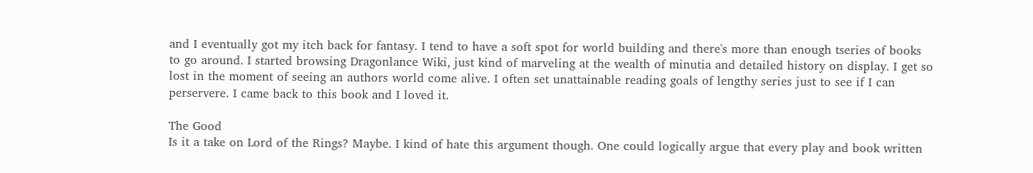and I eventually got my itch back for fantasy. I tend to have a soft spot for world building and there's more than enough tseries of books to go around. I started browsing Dragonlance Wiki, just kind of marveling at the wealth of minutia and detailed history on display. I get so lost in the moment of seeing an authors world come alive. I often set unattainable reading goals of lengthy series just to see if I can perservere. I came back to this book and I loved it.

The Good
Is it a take on Lord of the Rings? Maybe. I kind of hate this argument though. One could logically argue that every play and book written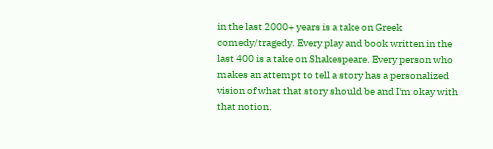in the last 2000+ years is a take on Greek comedy/tragedy. Every play and book written in the last 400 is a take on Shakespeare. Every person who makes an attempt to tell a story has a personalized vision of what that story should be and I'm okay with that notion.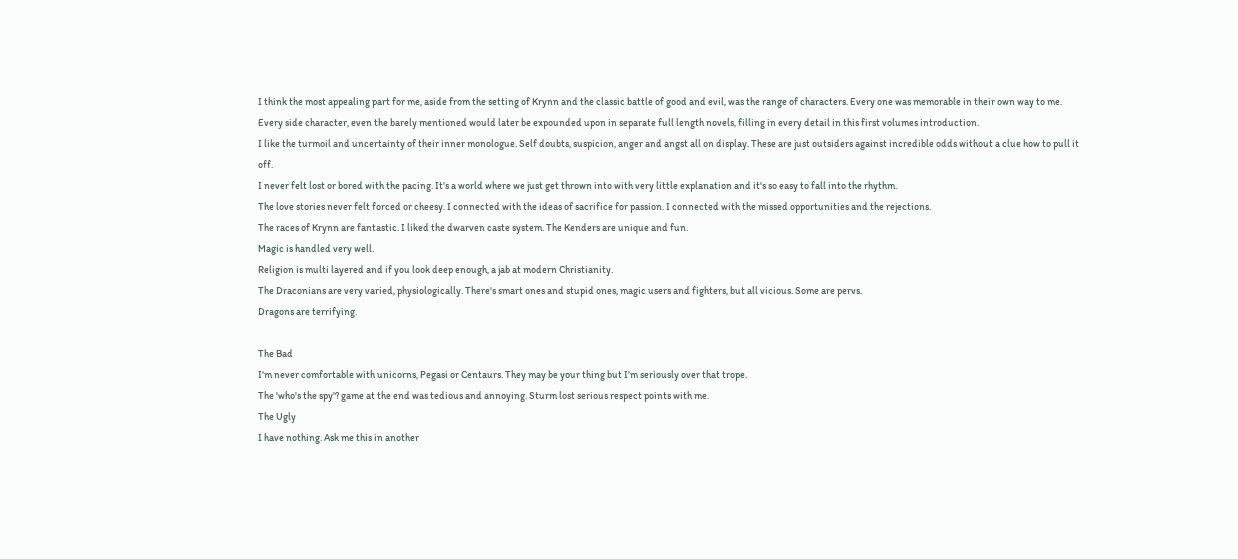I think the most appealing part for me, aside from the setting of Krynn and the classic battle of good and evil, was the range of characters. Every one was memorable in their own way to me. Every side character, even the barely mentioned would later be expounded upon in separate full length novels, filling in every detail in this first volumes introduction.
I like the turmoil and uncertainty of their inner monologue. Self doubts, suspicion, anger and angst all on display. These are just outsiders against incredible odds without a clue how to pull it off.
I never felt lost or bored with the pacing. It's a world where we just get thrown into with very little explanation and it's so easy to fall into the rhythm.
The love stories never felt forced or cheesy. I connected with the ideas of sacrifice for passion. I connected with the missed opportunities and the rejections.
The races of Krynn are fantastic. I liked the dwarven caste system. The Kenders are unique and fun.
Magic is handled very well.
Religion is multi layered and if you look deep enough, a jab at modern Christianity.
The Draconians are very varied, physiologically. There's smart ones and stupid ones, magic users and fighters, but all vicious. Some are pervs.
Dragons are terrifying.

The Bad
I'm never comfortable with unicorns, Pegasi or Centaurs. They may be your thing but I'm seriously over that trope.
The 'who's the spy'? game at the end was tedious and annoying. Sturm lost serious respect points with me.
The Ugly
I have nothing. Ask me this in another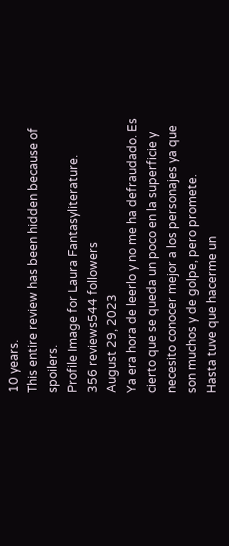10 years.
This entire review has been hidden because of spoilers.
Profile Image for Laura Fantasyliterature.
356 reviews544 followers
August 29, 2023
Ya era hora de leerlo y no me ha defraudado. Es cierto que se queda un poco en la superficie y necesito conocer mejor a los personajes ya que son muchos y de golpe, pero promete.
Hasta tuve que hacerme un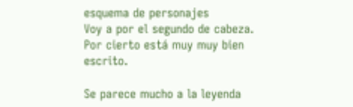esquema de personajes
Voy a por el segundo de cabeza.
Por cierto está muy muy bien escrito.

Se parece mucho a la leyenda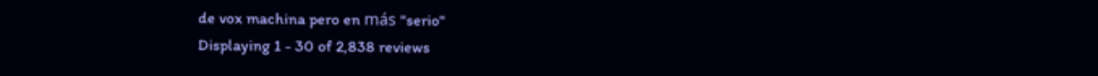de vox machina pero en más "serio"
Displaying 1 - 30 of 2,838 reviews